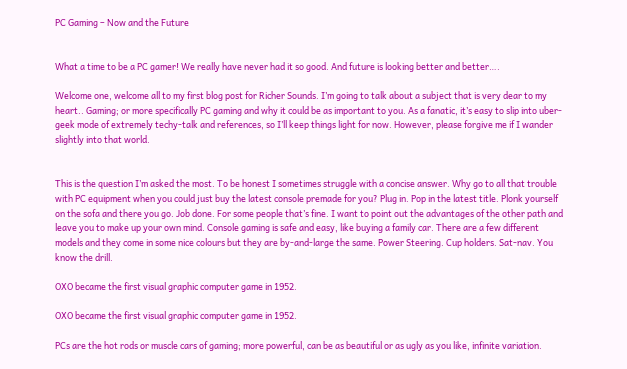PC Gaming – Now and the Future


What a time to be a PC gamer! We really have never had it so good. And future is looking better and better….

Welcome one, welcome all to my first blog post for Richer Sounds. I’m going to talk about a subject that is very dear to my heart.. Gaming; or more specifically PC gaming and why it could be as important to you. As a fanatic, it’s easy to slip into uber-geek mode of extremely techy-talk and references, so I’ll keep things light for now. However, please forgive me if I wander slightly into that world.


This is the question I’m asked the most. To be honest I sometimes struggle with a concise answer. Why go to all that trouble with PC equipment when you could just buy the latest console premade for you? Plug in. Pop in the latest title. Plonk yourself on the sofa and there you go. Job done. For some people that’s fine. I want to point out the advantages of the other path and leave you to make up your own mind. Console gaming is safe and easy, like buying a family car. There are a few different models and they come in some nice colours but they are by-and-large the same. Power Steering. Cup holders. Sat-nav. You know the drill.

OXO became the first visual graphic computer game in 1952.

OXO became the first visual graphic computer game in 1952.

PCs are the hot rods or muscle cars of gaming; more powerful, can be as beautiful or as ugly as you like, infinite variation.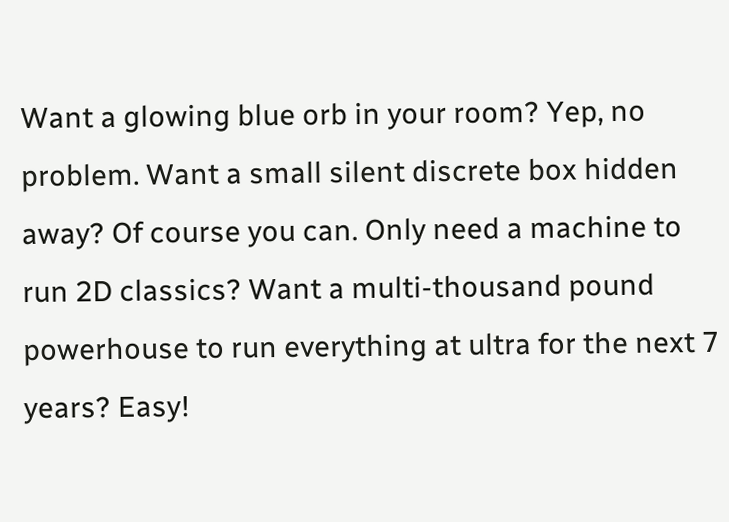Want a glowing blue orb in your room? Yep, no problem. Want a small silent discrete box hidden away? Of course you can. Only need a machine to run 2D classics? Want a multi-thousand pound powerhouse to run everything at ultra for the next 7 years? Easy!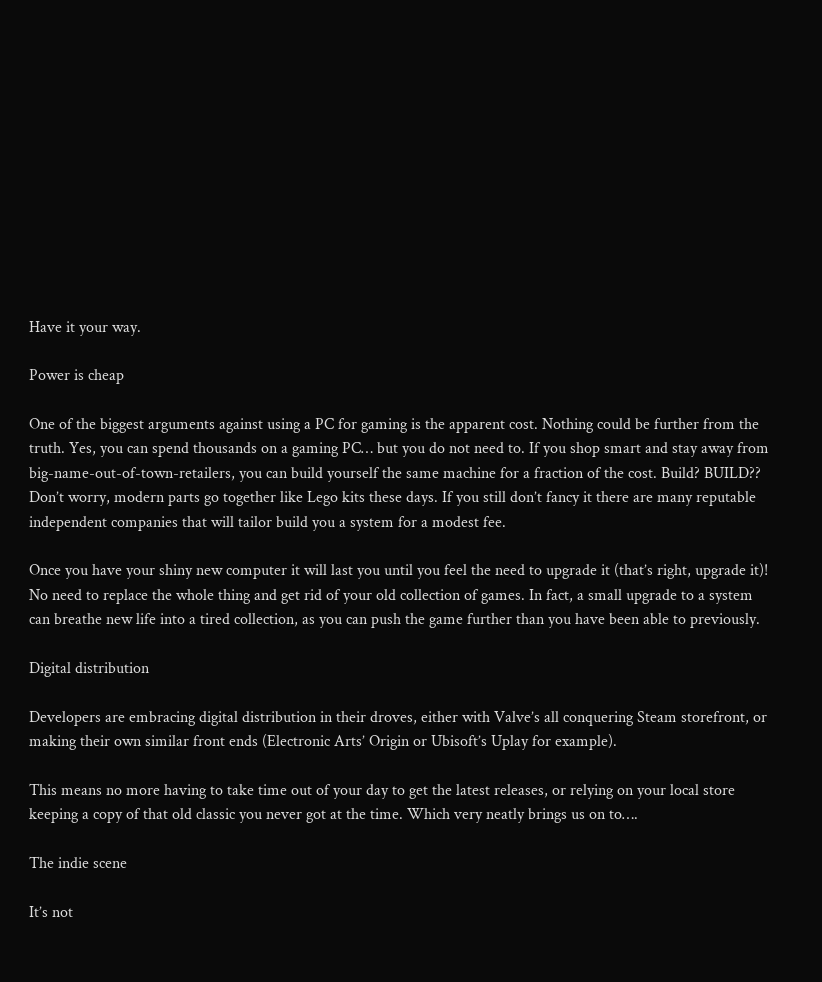Have it your way.

Power is cheap

One of the biggest arguments against using a PC for gaming is the apparent cost. Nothing could be further from the truth. Yes, you can spend thousands on a gaming PC… but you do not need to. If you shop smart and stay away from big-name-out-of-town-retailers, you can build yourself the same machine for a fraction of the cost. Build? BUILD?? Don’t worry, modern parts go together like Lego kits these days. If you still don’t fancy it there are many reputable independent companies that will tailor build you a system for a modest fee.

Once you have your shiny new computer it will last you until you feel the need to upgrade it (that’s right, upgrade it)! No need to replace the whole thing and get rid of your old collection of games. In fact, a small upgrade to a system can breathe new life into a tired collection, as you can push the game further than you have been able to previously.

Digital distribution

Developers are embracing digital distribution in their droves, either with Valve’s all conquering Steam storefront, or making their own similar front ends (Electronic Arts’ Origin or Ubisoft’s Uplay for example).

This means no more having to take time out of your day to get the latest releases, or relying on your local store keeping a copy of that old classic you never got at the time. Which very neatly brings us on to….

The indie scene

It’s not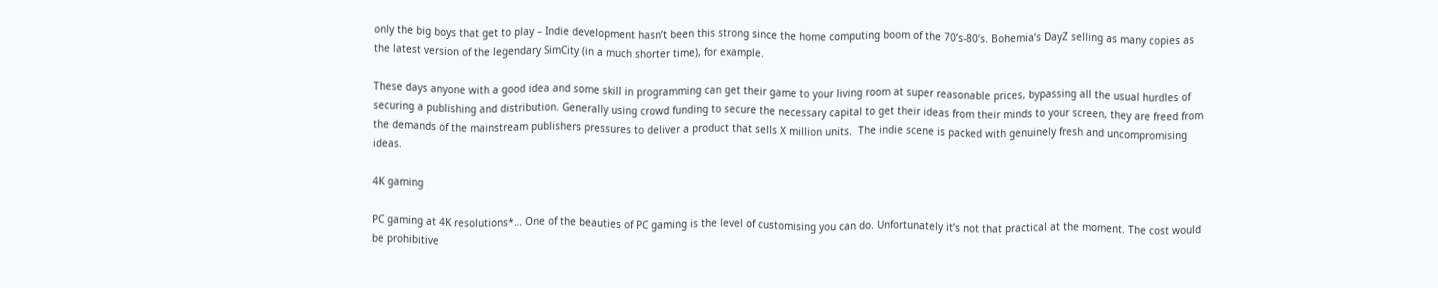only the big boys that get to play – Indie development hasn’t been this strong since the home computing boom of the 70’s-80’s. Bohemia’s DayZ selling as many copies as the latest version of the legendary SimCity (in a much shorter time), for example.

These days anyone with a good idea and some skill in programming can get their game to your living room at super reasonable prices, bypassing all the usual hurdles of securing a publishing and distribution. Generally using crowd funding to secure the necessary capital to get their ideas from their minds to your screen, they are freed from the demands of the mainstream publishers pressures to deliver a product that sells X million units.  The indie scene is packed with genuinely fresh and uncompromising ideas.

4K gaming

PC gaming at 4K resolutions*… One of the beauties of PC gaming is the level of customising you can do. Unfortunately it’s not that practical at the moment. The cost would be prohibitive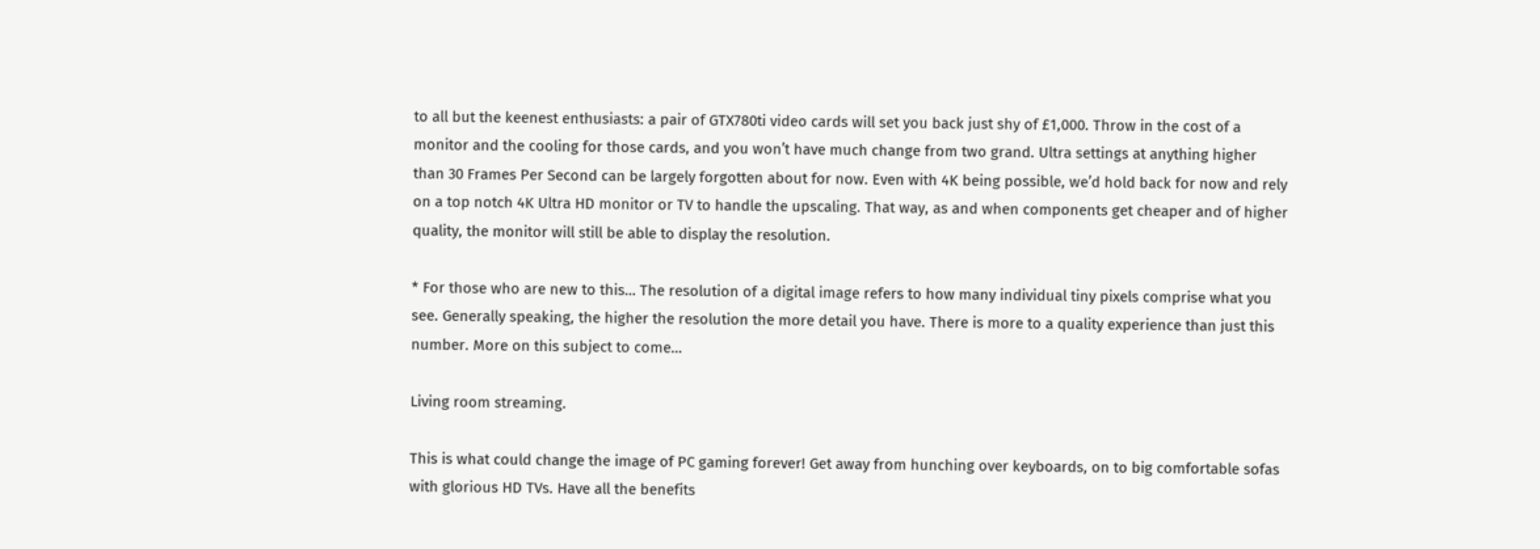to all but the keenest enthusiasts: a pair of GTX780ti video cards will set you back just shy of £1,000. Throw in the cost of a monitor and the cooling for those cards, and you won’t have much change from two grand. Ultra settings at anything higher than 30 Frames Per Second can be largely forgotten about for now. Even with 4K being possible, we’d hold back for now and rely on a top notch 4K Ultra HD monitor or TV to handle the upscaling. That way, as and when components get cheaper and of higher quality, the monitor will still be able to display the resolution.

* For those who are new to this… The resolution of a digital image refers to how many individual tiny pixels comprise what you see. Generally speaking, the higher the resolution the more detail you have. There is more to a quality experience than just this number. More on this subject to come…

Living room streaming.

This is what could change the image of PC gaming forever! Get away from hunching over keyboards, on to big comfortable sofas with glorious HD TVs. Have all the benefits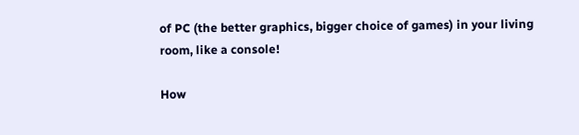of PC (the better graphics, bigger choice of games) in your living room, like a console!

How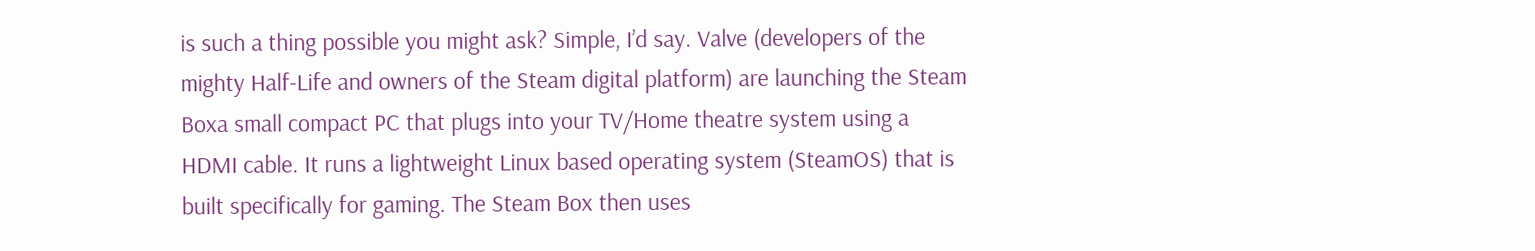is such a thing possible you might ask? Simple, I’d say. Valve (developers of the mighty Half-Life and owners of the Steam digital platform) are launching the Steam Boxa small compact PC that plugs into your TV/Home theatre system using a HDMI cable. It runs a lightweight Linux based operating system (SteamOS) that is built specifically for gaming. The Steam Box then uses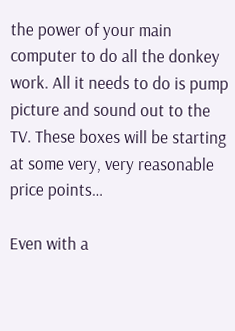the power of your main computer to do all the donkey work. All it needs to do is pump picture and sound out to the TV. These boxes will be starting at some very, very reasonable price points…

Even with a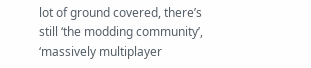lot of ground covered, there’s still ‘the modding community’, ‘massively multiplayer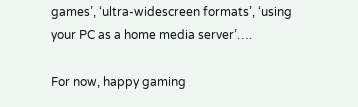games’, ‘ultra-widescreen formats’, ‘using your PC as a home media server’….

For now, happy gaming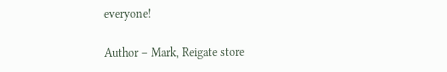everyone!

Author – Mark, Reigate store